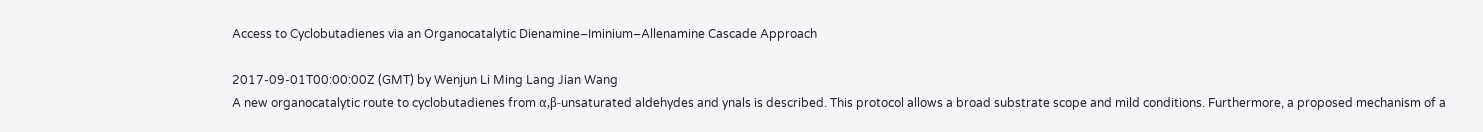Access to Cyclobutadienes via an Organocatalytic Dienamine–Iminium–Allenamine Cascade Approach

2017-09-01T00:00:00Z (GMT) by Wenjun Li Ming Lang Jian Wang
A new organocatalytic route to cyclobutadienes from α,β-unsaturated aldehydes and ynals is described. This protocol allows a broad substrate scope and mild conditions. Furthermore, a proposed mechanism of a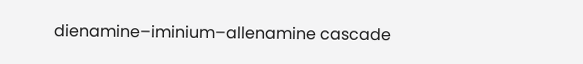dienamine–iminium–allenamine cascade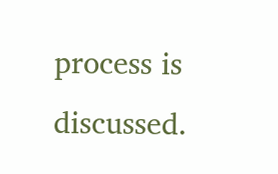process is discussed.